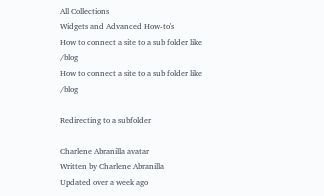All Collections
Widgets and Advanced How-to's
How to connect a site to a sub folder like /blog
How to connect a site to a sub folder like /blog

Redirecting to a subfolder

Charlene Abranilla avatar
Written by Charlene Abranilla
Updated over a week ago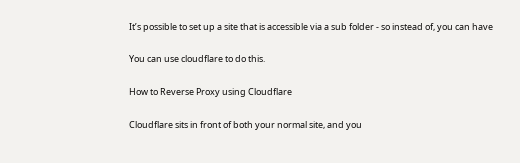It’s possible to set up a site that is accessible via a sub folder - so instead of, you can have

You can use cloudflare to do this.

How to Reverse Proxy using Cloudflare

Cloudflare sits in front of both your normal site, and you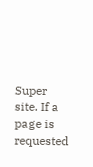Super site. If a page is requested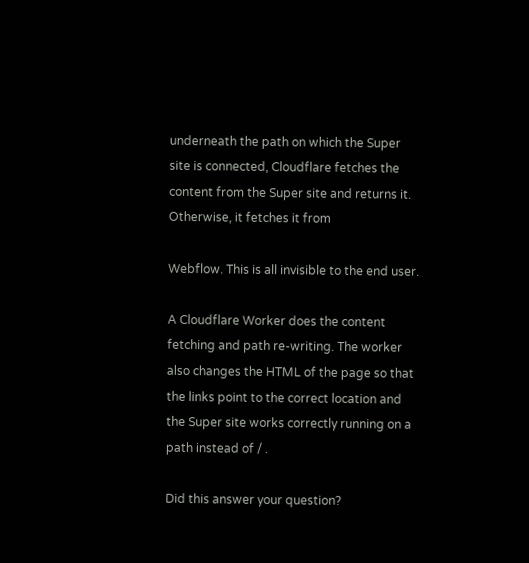underneath the path on which the Super site is connected, Cloudflare fetches the content from the Super site and returns it. Otherwise, it fetches it from

Webflow. This is all invisible to the end user.

A Cloudflare Worker does the content fetching and path re-writing. The worker also changes the HTML of the page so that the links point to the correct location and the Super site works correctly running on a path instead of / .

Did this answer your question?